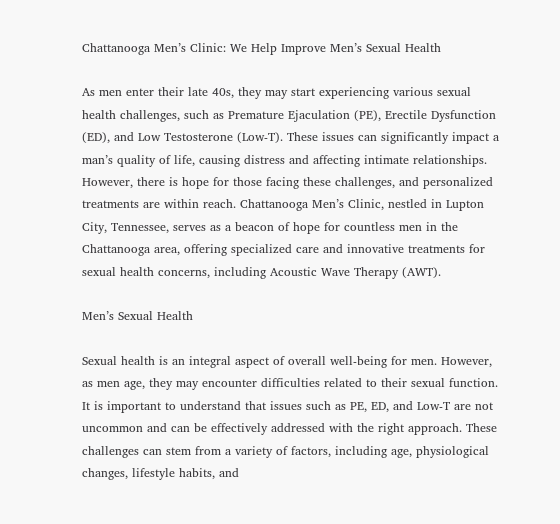Chattanooga Men’s Clinic: We Help Improve Men’s Sexual Health

As men enter their late 40s, they may start experiencing various sexual health challenges, such as Premature Ejaculation (PE), Erectile Dysfunction (ED), and Low Testosterone (Low-T). These issues can significantly impact a man’s quality of life, causing distress and affecting intimate relationships. However, there is hope for those facing these challenges, and personalized treatments are within reach. Chattanooga Men’s Clinic, nestled in Lupton City, Tennessee, serves as a beacon of hope for countless men in the Chattanooga area, offering specialized care and innovative treatments for sexual health concerns, including Acoustic Wave Therapy (AWT).

Men’s Sexual Health

Sexual health is an integral aspect of overall well-being for men. However, as men age, they may encounter difficulties related to their sexual function. It is important to understand that issues such as PE, ED, and Low-T are not uncommon and can be effectively addressed with the right approach. These challenges can stem from a variety of factors, including age, physiological changes, lifestyle habits, and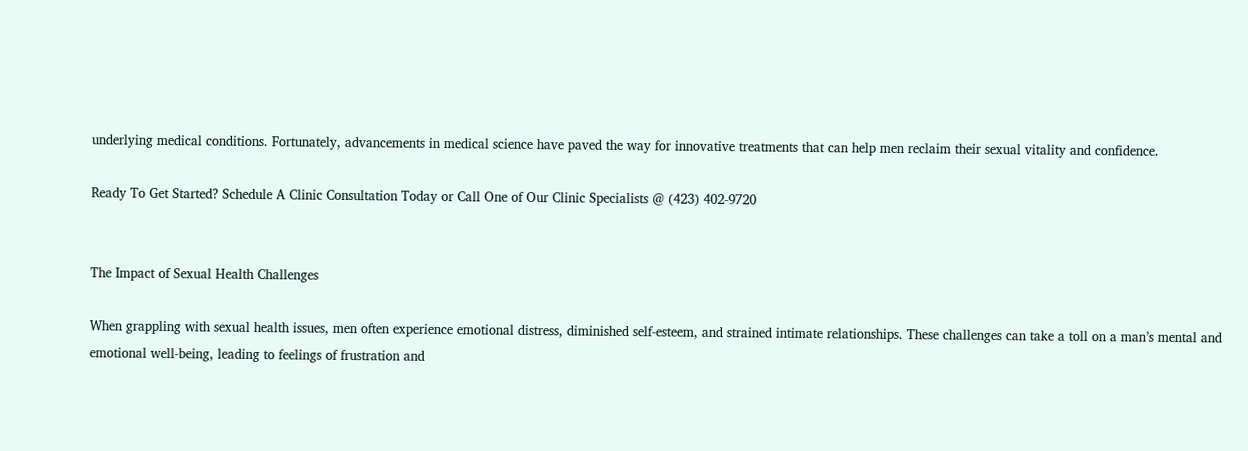underlying medical conditions. Fortunately, advancements in medical science have paved the way for innovative treatments that can help men reclaim their sexual vitality and confidence.

Ready To Get Started? Schedule A Clinic Consultation Today or Call One of Our Clinic Specialists @ (423) 402-9720


The Impact of Sexual Health Challenges

When grappling with sexual health issues, men often experience emotional distress, diminished self-esteem, and strained intimate relationships. These challenges can take a toll on a man’s mental and emotional well-being, leading to feelings of frustration and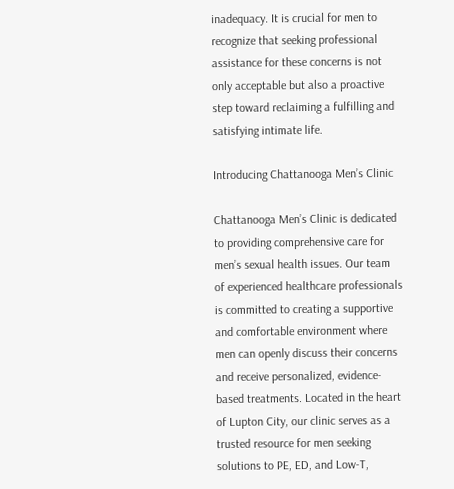inadequacy. It is crucial for men to recognize that seeking professional assistance for these concerns is not only acceptable but also a proactive step toward reclaiming a fulfilling and satisfying intimate life.

Introducing Chattanooga Men’s Clinic

Chattanooga Men’s Clinic is dedicated to providing comprehensive care for men’s sexual health issues. Our team of experienced healthcare professionals is committed to creating a supportive and comfortable environment where men can openly discuss their concerns and receive personalized, evidence-based treatments. Located in the heart of Lupton City, our clinic serves as a trusted resource for men seeking solutions to PE, ED, and Low-T,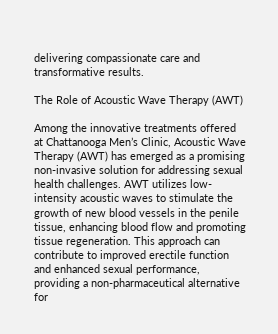delivering compassionate care and transformative results.

The Role of Acoustic Wave Therapy (AWT)

Among the innovative treatments offered at Chattanooga Men’s Clinic, Acoustic Wave Therapy (AWT) has emerged as a promising non-invasive solution for addressing sexual health challenges. AWT utilizes low-intensity acoustic waves to stimulate the growth of new blood vessels in the penile tissue, enhancing blood flow and promoting tissue regeneration. This approach can contribute to improved erectile function and enhanced sexual performance, providing a non-pharmaceutical alternative for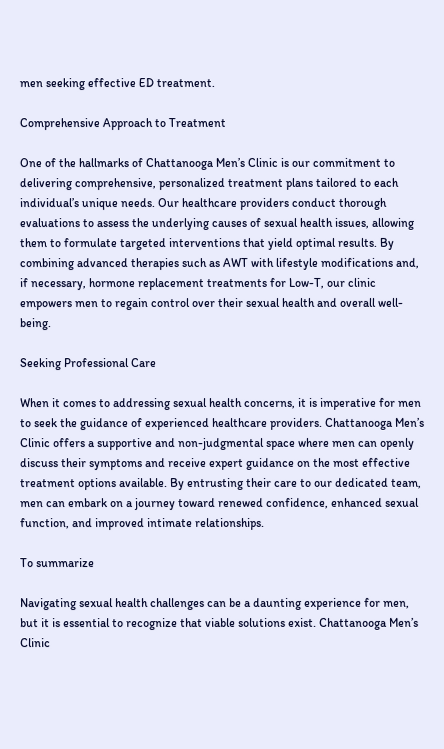men seeking effective ED treatment.

Comprehensive Approach to Treatment

One of the hallmarks of Chattanooga Men’s Clinic is our commitment to delivering comprehensive, personalized treatment plans tailored to each individual’s unique needs. Our healthcare providers conduct thorough evaluations to assess the underlying causes of sexual health issues, allowing them to formulate targeted interventions that yield optimal results. By combining advanced therapies such as AWT with lifestyle modifications and, if necessary, hormone replacement treatments for Low-T, our clinic empowers men to regain control over their sexual health and overall well-being.

Seeking Professional Care

When it comes to addressing sexual health concerns, it is imperative for men to seek the guidance of experienced healthcare providers. Chattanooga Men’s Clinic offers a supportive and non-judgmental space where men can openly discuss their symptoms and receive expert guidance on the most effective treatment options available. By entrusting their care to our dedicated team, men can embark on a journey toward renewed confidence, enhanced sexual function, and improved intimate relationships.

To summarize

Navigating sexual health challenges can be a daunting experience for men, but it is essential to recognize that viable solutions exist. Chattanooga Men’s Clinic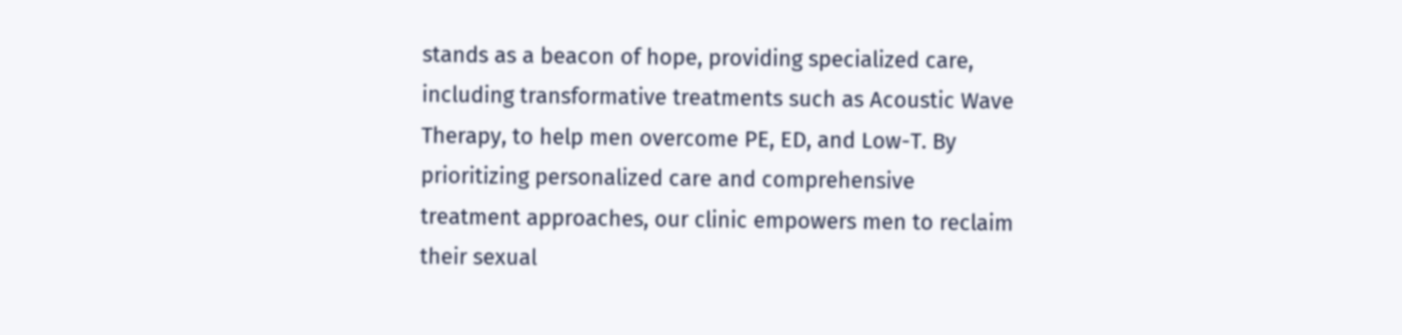stands as a beacon of hope, providing specialized care, including transformative treatments such as Acoustic Wave Therapy, to help men overcome PE, ED, and Low-T. By prioritizing personalized care and comprehensive treatment approaches, our clinic empowers men to reclaim their sexual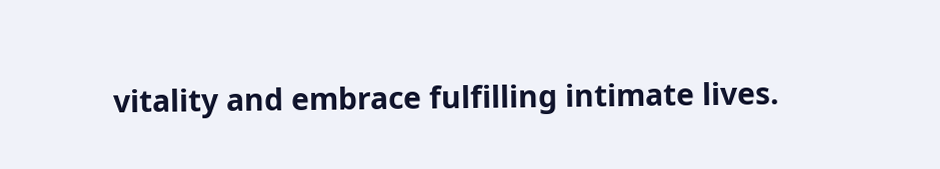vitality and embrace fulfilling intimate lives.